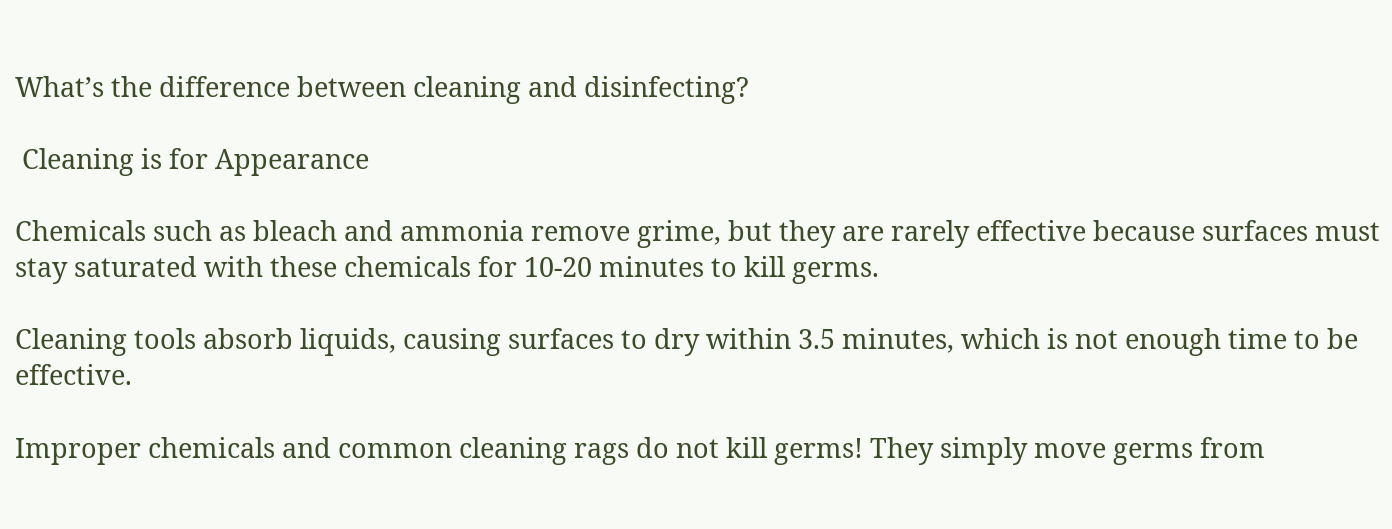What’s the difference between cleaning and disinfecting?

 Cleaning is for Appearance

Chemicals such as bleach and ammonia remove grime, but they are rarely effective because surfaces must stay saturated with these chemicals for 10-20 minutes to kill germs.

Cleaning tools absorb liquids, causing surfaces to dry within 3.5 minutes, which is not enough time to be effective.

Improper chemicals and common cleaning rags do not kill germs! They simply move germs from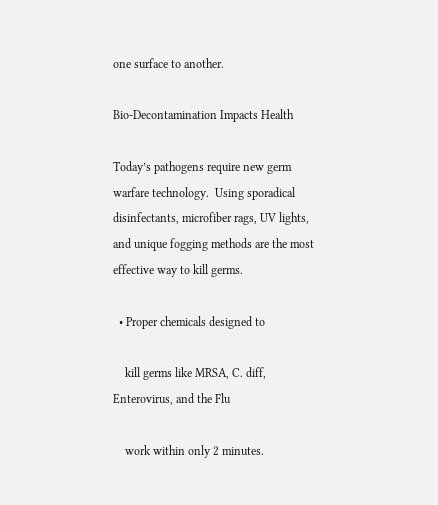one surface to another.

Bio-Decontamination Impacts Health

Today’s pathogens require new germ warfare technology.  Using sporadical disinfectants, microfiber rags, UV lights, and unique fogging methods are the most effective way to kill germs.

  • Proper chemicals designed to

    kill germs like MRSA, C. diff, Enterovirus, and the Flu

    work within only 2 minutes.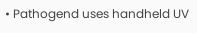• Pathogend uses handheld UV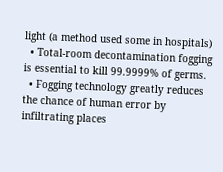light (a method used some in hospitals)
  • Total-room decontamination fogging is essential to kill 99.9999% of germs.
  • Fogging technology greatly reduces the chance of human error by infiltrating places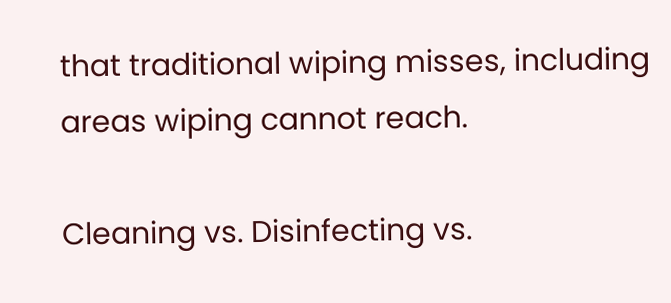that traditional wiping misses, including areas wiping cannot reach.

Cleaning vs. Disinfecting vs.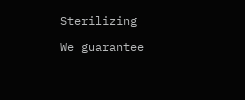Sterilizing

We guarantee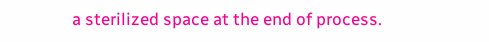a sterilized space at the end of process.